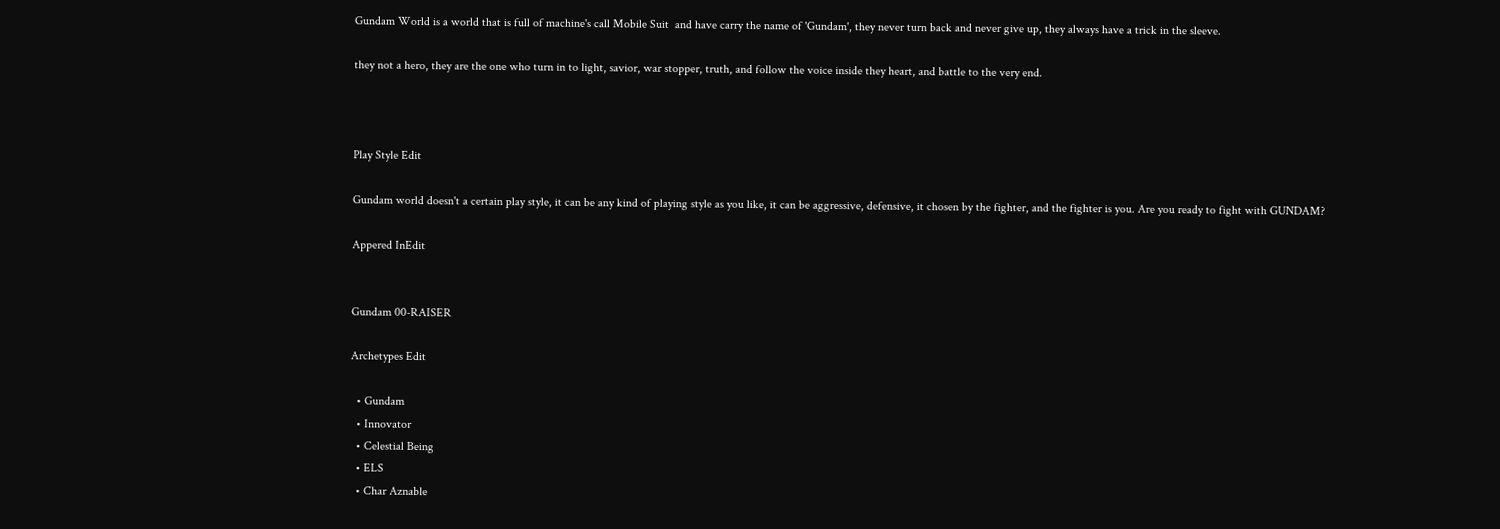Gundam World is a world that is full of machine's call Mobile Suit  and have carry the name of 'Gundam', they never turn back and never give up, they always have a trick in the sleeve.

they not a hero, they are the one who turn in to light, savior, war stopper, truth, and follow the voice inside they heart, and battle to the very end.



Play Style Edit

Gundam world doesn't a certain play style, it can be any kind of playing style as you like, it can be aggressive, defensive, it chosen by the fighter, and the fighter is you. Are you ready to fight with GUNDAM?

Appered InEdit


Gundam 00-RAISER

Archetypes Edit

  • Gundam
  • Innovator
  • Celestial Being
  • ELS
  • Char Aznable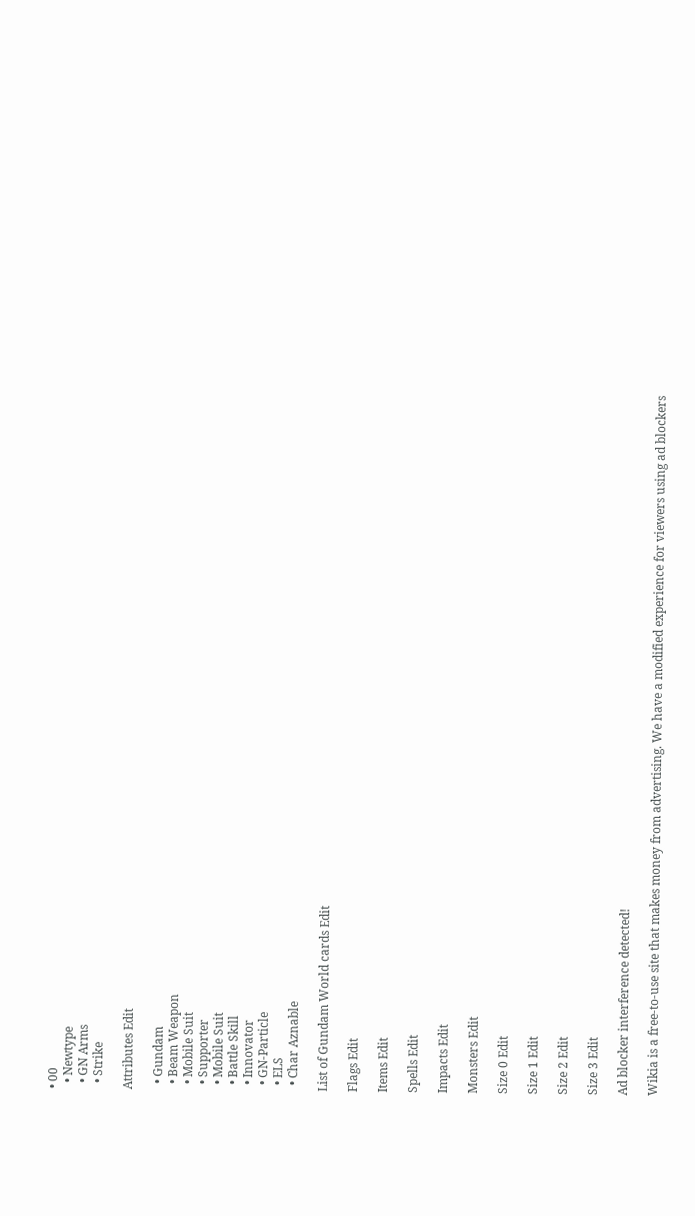• 00
  • Newtype
  • GN Arms
  • Strike

Attributes Edit

  • Gundam
  • Beam Weapon
  • Mobile Suit
  • Supporter
  • Mobile Suit
  • Battle Skill
  • Innovator
  • GN-Particle
  • ELS
  • Char Aznable

List of Gundam World cards Edit

Flags Edit

Items Edit

Spells Edit

Impacts Edit

Monsters Edit

Size 0 Edit

Size 1 Edit

Size 2 Edit

Size 3 Edit

Ad blocker interference detected!

Wikia is a free-to-use site that makes money from advertising. We have a modified experience for viewers using ad blockers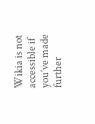Wikia is not accessible if you’ve made further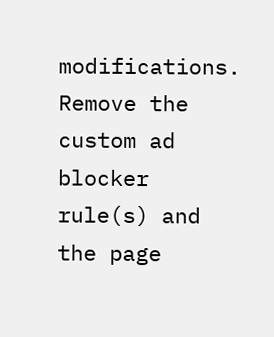modifications. Remove the custom ad blocker rule(s) and the page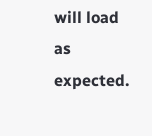will load as expected.